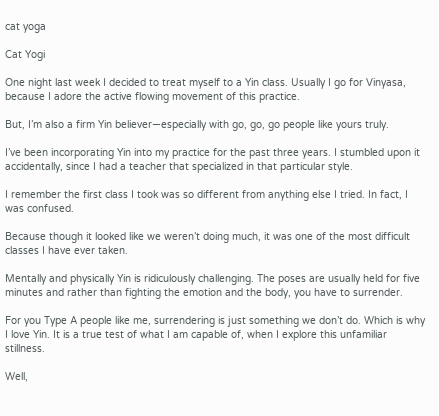cat yoga

Cat Yogi

One night last week I decided to treat myself to a Yin class. Usually I go for Vinyasa, because I adore the active flowing movement of this practice.

But, I’m also a firm Yin believer—especially with go, go, go people like yours truly.

I’ve been incorporating Yin into my practice for the past three years. I stumbled upon it accidentally, since I had a teacher that specialized in that particular style.

I remember the first class I took was so different from anything else I tried. In fact, I was confused.

Because though it looked like we weren’t doing much, it was one of the most difficult classes I have ever taken.

Mentally and physically Yin is ridiculously challenging. The poses are usually held for five minutes and rather than fighting the emotion and the body, you have to surrender.

For you Type A people like me, surrendering is just something we don’t do. Which is why I love Yin. It is a true test of what I am capable of, when I explore this unfamiliar stillness.

Well,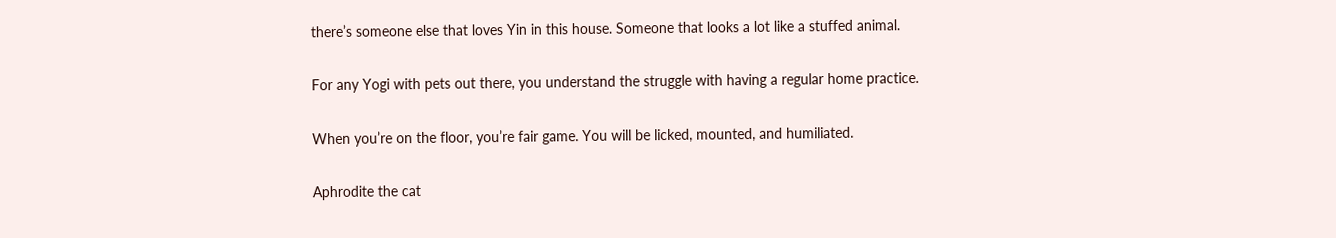there’s someone else that loves Yin in this house. Someone that looks a lot like a stuffed animal.

For any Yogi with pets out there, you understand the struggle with having a regular home practice.

When you’re on the floor, you’re fair game. You will be licked, mounted, and humiliated.

Aphrodite the cat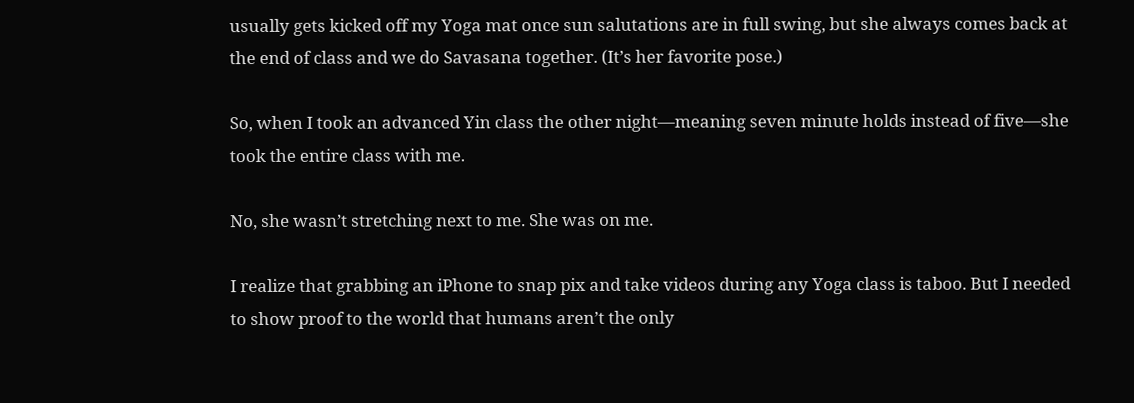usually gets kicked off my Yoga mat once sun salutations are in full swing, but she always comes back at the end of class and we do Savasana together. (It’s her favorite pose.)

So, when I took an advanced Yin class the other night—meaning seven minute holds instead of five—she took the entire class with me.

No, she wasn’t stretching next to me. She was on me.

I realize that grabbing an iPhone to snap pix and take videos during any Yoga class is taboo. But I needed to show proof to the world that humans aren’t the only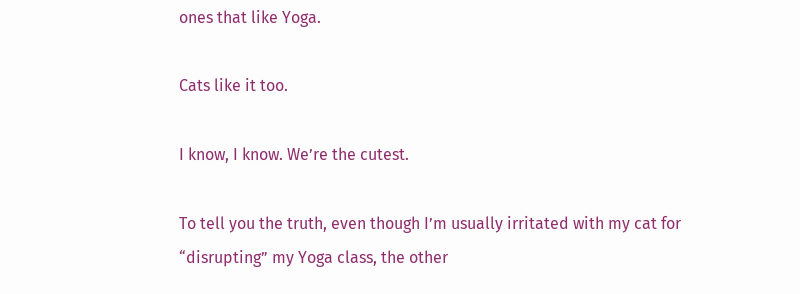ones that like Yoga.

Cats like it too.

I know, I know. We’re the cutest.

To tell you the truth, even though I’m usually irritated with my cat for “disrupting” my Yoga class, the other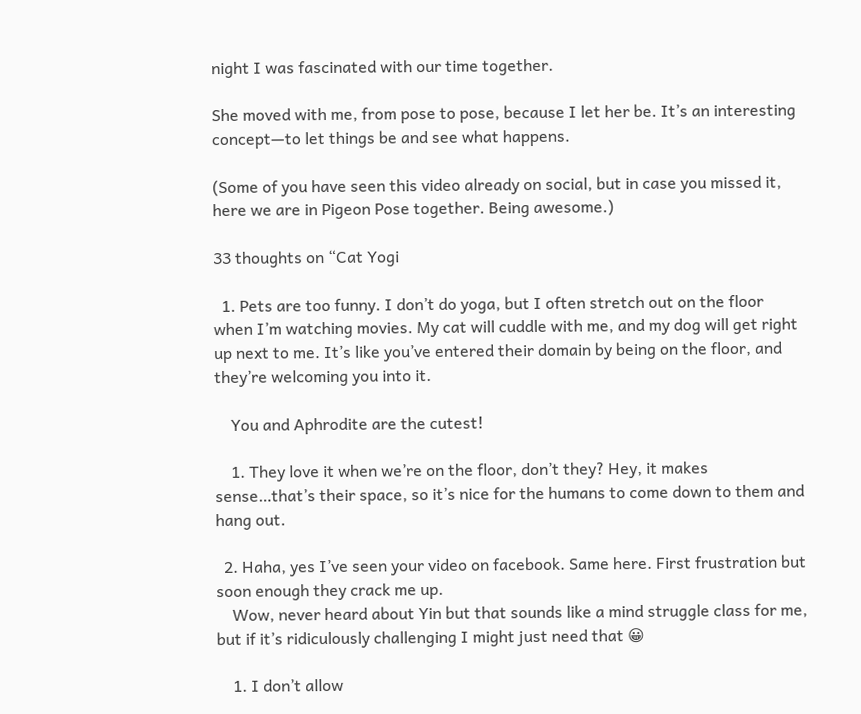night I was fascinated with our time together.

She moved with me, from pose to pose, because I let her be. It’s an interesting concept—to let things be and see what happens.

(Some of you have seen this video already on social, but in case you missed it, here we are in Pigeon Pose together. Being awesome.)

33 thoughts on “Cat Yogi

  1. Pets are too funny. I don’t do yoga, but I often stretch out on the floor when I’m watching movies. My cat will cuddle with me, and my dog will get right up next to me. It’s like you’ve entered their domain by being on the floor, and they’re welcoming you into it.

    You and Aphrodite are the cutest!

    1. They love it when we’re on the floor, don’t they? Hey, it makes sense…that’s their space, so it’s nice for the humans to come down to them and hang out.

  2. Haha, yes I’ve seen your video on facebook. Same here. First frustration but soon enough they crack me up.
    Wow, never heard about Yin but that sounds like a mind struggle class for me, but if it’s ridiculously challenging I might just need that 😀

    1. I don’t allow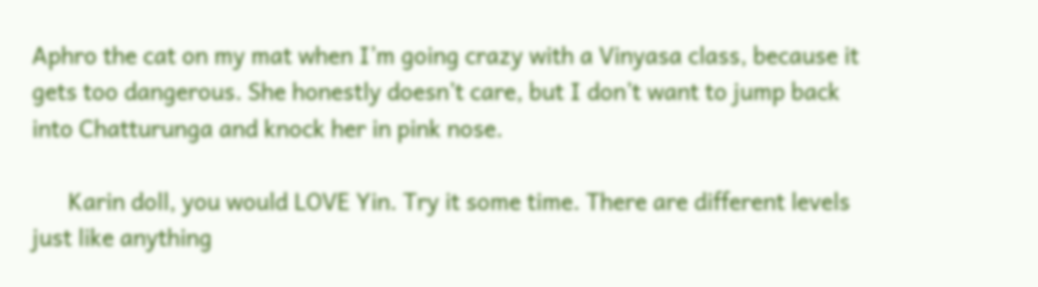Aphro the cat on my mat when I’m going crazy with a Vinyasa class, because it gets too dangerous. She honestly doesn’t care, but I don’t want to jump back into Chatturunga and knock her in pink nose.

      Karin doll, you would LOVE Yin. Try it some time. There are different levels just like anything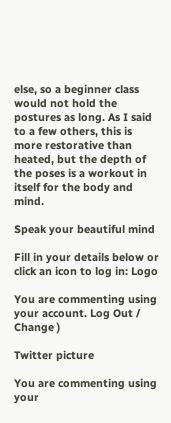else, so a beginner class would not hold the postures as long. As I said to a few others, this is more restorative than heated, but the depth of the poses is a workout in itself for the body and mind.

Speak your beautiful mind

Fill in your details below or click an icon to log in: Logo

You are commenting using your account. Log Out /  Change )

Twitter picture

You are commenting using your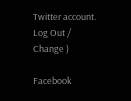Twitter account. Log Out /  Change )

Facebook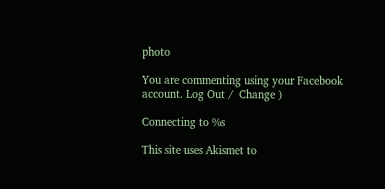photo

You are commenting using your Facebook account. Log Out /  Change )

Connecting to %s

This site uses Akismet to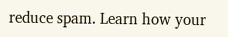reduce spam. Learn how your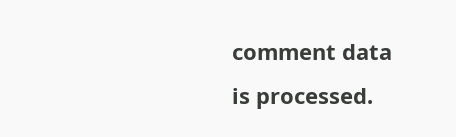comment data is processed.